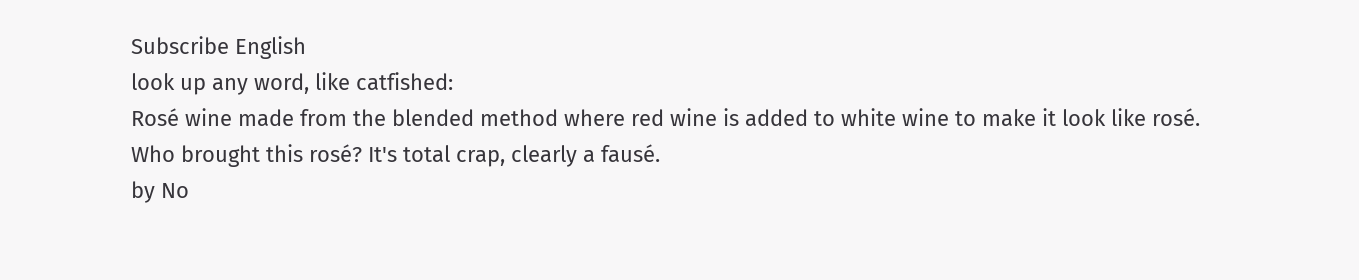Subscribe English
look up any word, like catfished:
Rosé wine made from the blended method where red wine is added to white wine to make it look like rosé.
Who brought this rosé? It's total crap, clearly a fausé.
by No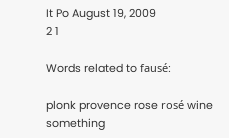It Po August 19, 2009
2 1

Words related to fausé:

plonk provence rose rosé wine
something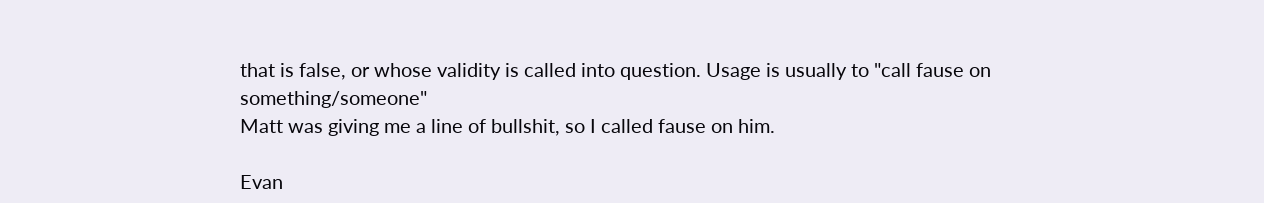that is false, or whose validity is called into question. Usage is usually to "call fause on something/someone"
Matt was giving me a line of bullshit, so I called fause on him.

Evan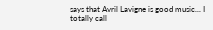says that Avril Lavigne is good music... I totally call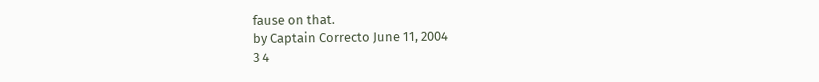fause on that.
by Captain Correcto June 11, 2004
3 4